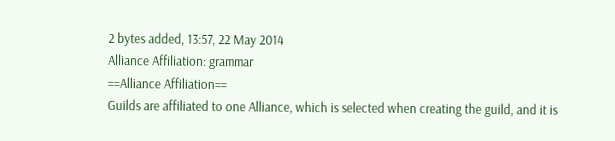2 bytes added, 13:57, 22 May 2014
Alliance Affiliation: grammar
==Alliance Affiliation==
Guilds are affiliated to one Alliance, which is selected when creating the guild, and it is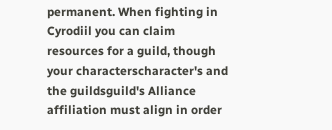permanent. When fighting in Cyrodiil you can claim resources for a guild, though your characterscharacter's and the guildsguild's Alliance affiliation must align in order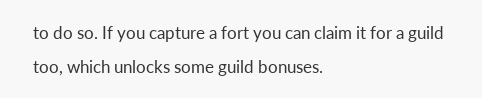to do so. If you capture a fort you can claim it for a guild too, which unlocks some guild bonuses.